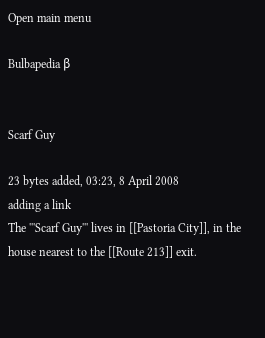Open main menu

Bulbapedia β


Scarf Guy

23 bytes added, 03:23, 8 April 2008
adding a link
The '''Scarf Guy''' lives in [[Pastoria City]], in the house nearest to the [[Route 213]] exit.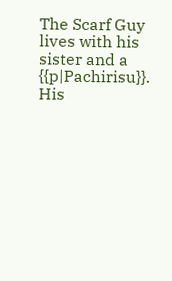The Scarf Guy lives with his sister and a {{p|Pachirisu}}. His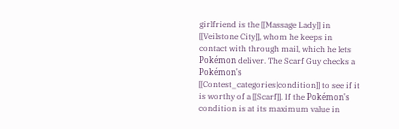girlfriend is the [[Massage Lady]] in [[Veilstone City]], whom he keeps in contact with through mail, which he lets Pokémon deliver. The Scarf Guy checks a Pokémon's [[Contest_categories|condition]] to see if it is worthy of a [[Scarf]]. If the Pokémon's condition is at its maximum value in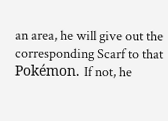an area, he will give out the corresponding Scarf to that Pokémon. If not, he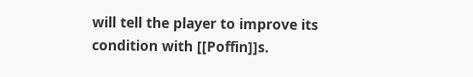will tell the player to improve its condition with [[Poffin]]s.